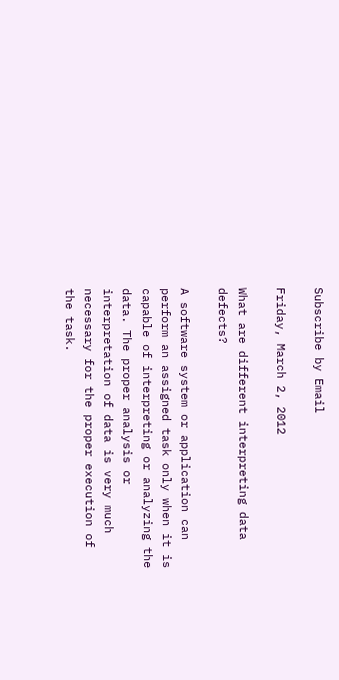Subscribe by Email

Friday, March 2, 2012

What are different interpreting data defects?

A software system or application can perform an assigned task only when it is capable of interpreting or analyzing the data. The proper analysis or interpretation of data is very much necessary for the proper execution of the task.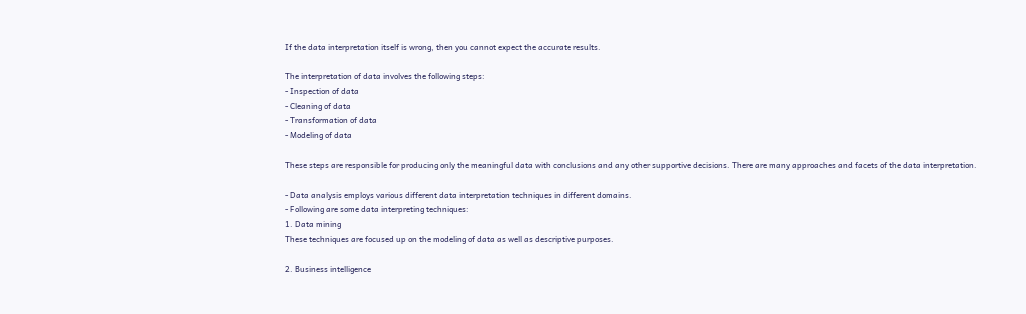If the data interpretation itself is wrong, then you cannot expect the accurate results.

The interpretation of data involves the following steps:
- Inspection of data
- Cleaning of data
- Transformation of data
- Modeling of data

These steps are responsible for producing only the meaningful data with conclusions and any other supportive decisions. There are many approaches and facets of the data interpretation.

- Data analysis employs various different data interpretation techniques in different domains.
- Following are some data interpreting techniques:
1. Data mining
These techniques are focused up on the modeling of data as well as descriptive purposes.

2. Business intelligence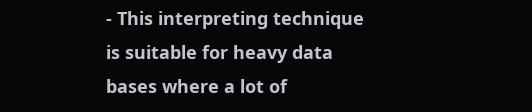- This interpreting technique is suitable for heavy data bases where a lot of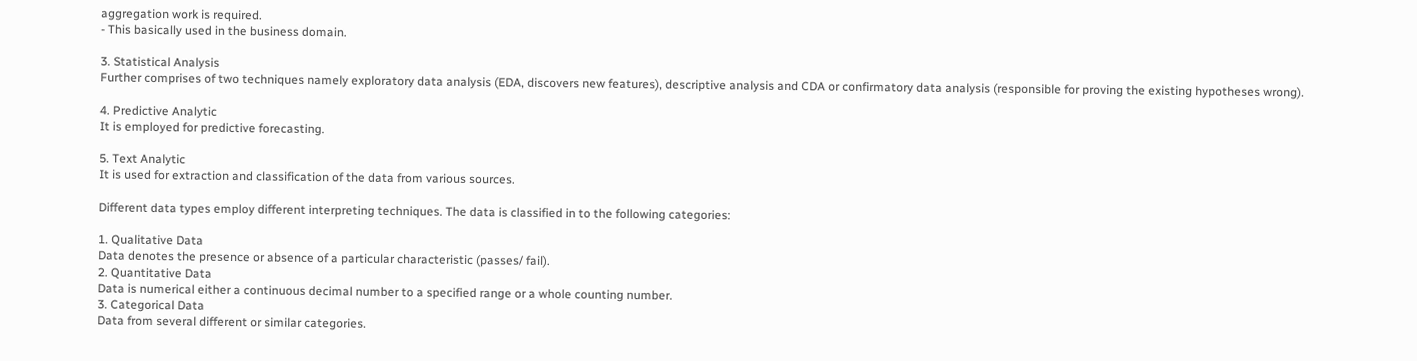aggregation work is required.
- This basically used in the business domain.

3. Statistical Analysis
Further comprises of two techniques namely exploratory data analysis (EDA, discovers new features), descriptive analysis and CDA or confirmatory data analysis (responsible for proving the existing hypotheses wrong).

4. Predictive Analytic
It is employed for predictive forecasting.

5. Text Analytic
It is used for extraction and classification of the data from various sources.

Different data types employ different interpreting techniques. The data is classified in to the following categories:

1. Qualitative Data
Data denotes the presence or absence of a particular characteristic (passes/ fail).
2. Quantitative Data
Data is numerical either a continuous decimal number to a specified range or a whole counting number.
3. Categorical Data
Data from several different or similar categories.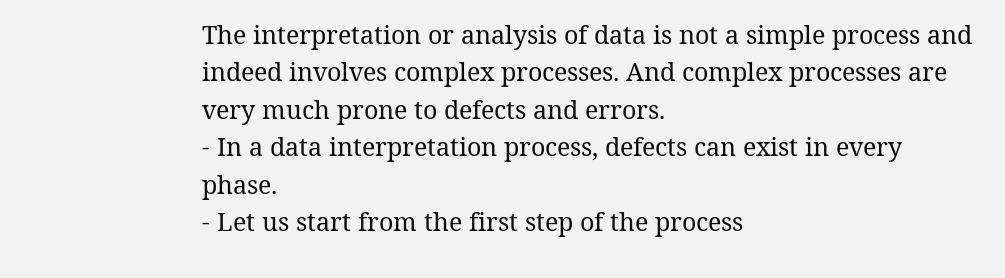The interpretation or analysis of data is not a simple process and indeed involves complex processes. And complex processes are very much prone to defects and errors.
- In a data interpretation process, defects can exist in every phase.
- Let us start from the first step of the process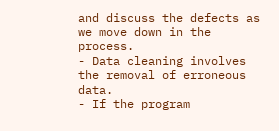and discuss the defects as we move down in the process.
- Data cleaning involves the removal of erroneous data.
- If the program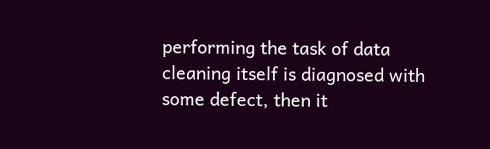performing the task of data cleaning itself is diagnosed with some defect, then it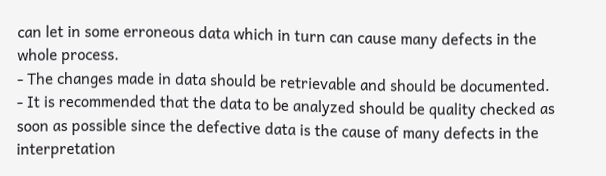can let in some erroneous data which in turn can cause many defects in the whole process.
- The changes made in data should be retrievable and should be documented.
- It is recommended that the data to be analyzed should be quality checked as soon as possible since the defective data is the cause of many defects in the interpretation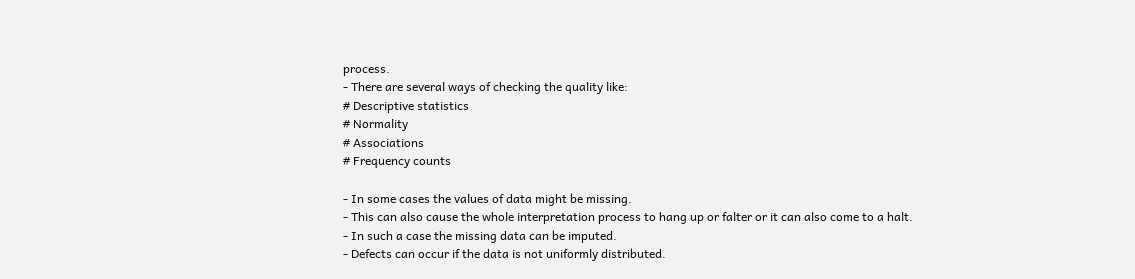process.
- There are several ways of checking the quality like:
# Descriptive statistics
# Normality
# Associations
# Frequency counts

- In some cases the values of data might be missing.
- This can also cause the whole interpretation process to hang up or falter or it can also come to a halt.
- In such a case the missing data can be imputed.
- Defects can occur if the data is not uniformly distributed.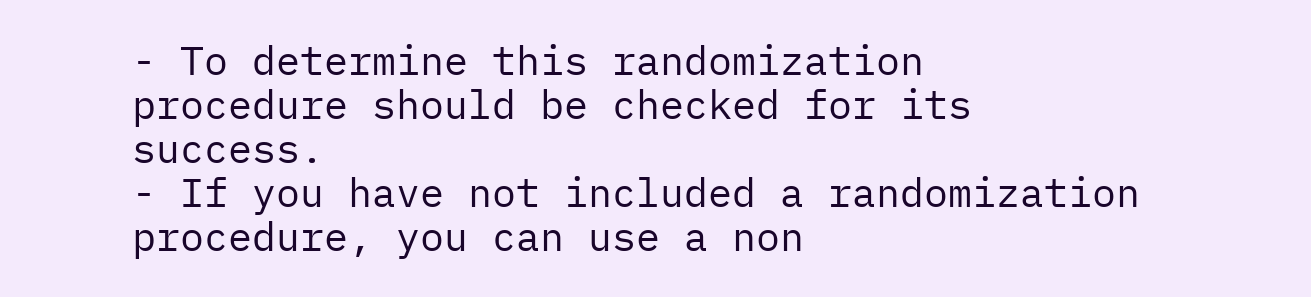- To determine this randomization procedure should be checked for its success.
- If you have not included a randomization procedure, you can use a non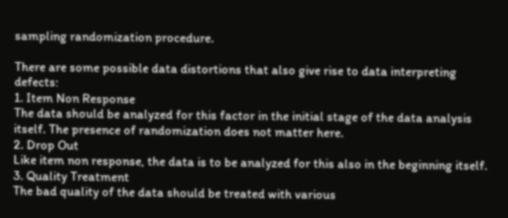sampling randomization procedure.

There are some possible data distortions that also give rise to data interpreting defects:
1. Item Non Response
The data should be analyzed for this factor in the initial stage of the data analysis itself. The presence of randomization does not matter here.
2. Drop Out
Like item non response, the data is to be analyzed for this also in the beginning itself.
3. Quality Treatment
The bad quality of the data should be treated with various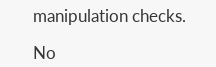manipulation checks.

No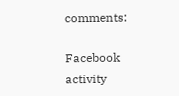comments:

Facebook activity